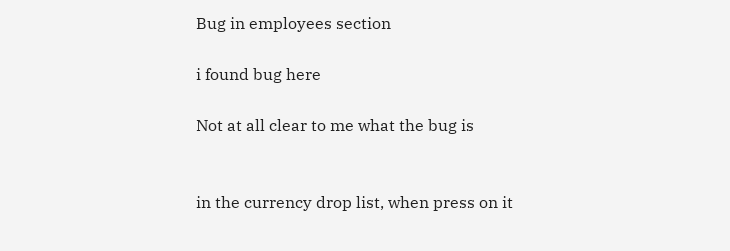Bug in employees section

i found bug here

Not at all clear to me what the bug is


in the currency drop list, when press on it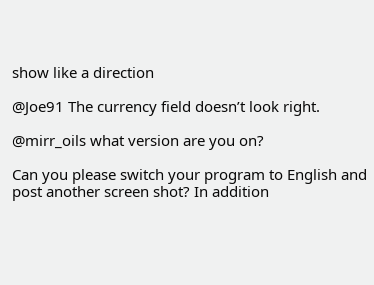show like a direction

@Joe91 The currency field doesn’t look right.

@mirr_oils what version are you on?

Can you please switch your program to English and post another screen shot? In addition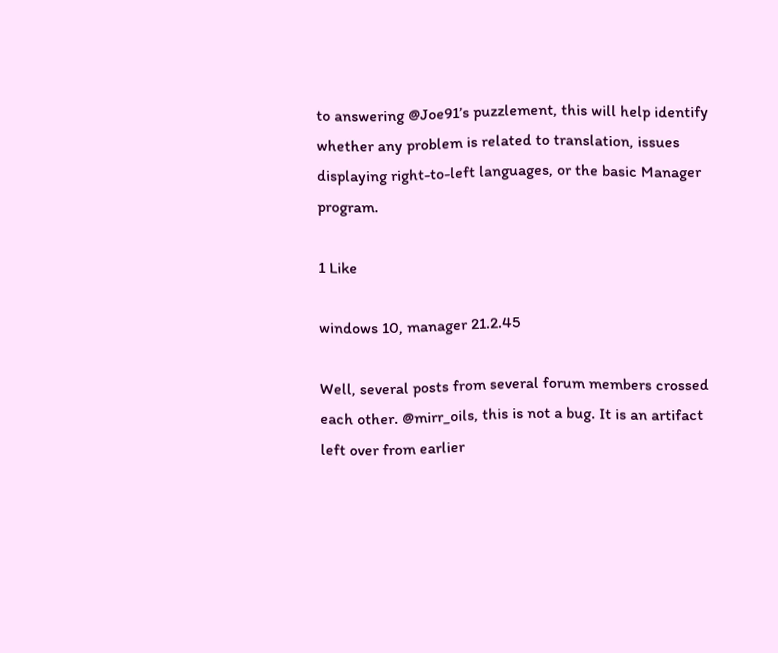to answering @Joe91’s puzzlement, this will help identify whether any problem is related to translation, issues displaying right-to-left languages, or the basic Manager program.

1 Like

windows 10, manager 21.2.45

Well, several posts from several forum members crossed each other. @mirr_oils, this is not a bug. It is an artifact left over from earlier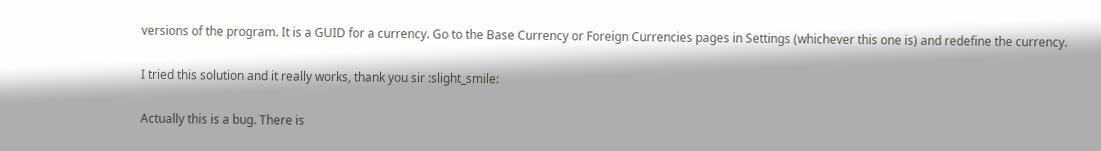versions of the program. It is a GUID for a currency. Go to the Base Currency or Foreign Currencies pages in Settings (whichever this one is) and redefine the currency.

I tried this solution and it really works, thank you sir :slight_smile:

Actually this is a bug. There is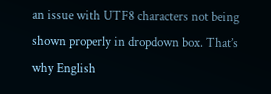an issue with UTF8 characters not being shown properly in dropdown box. That’s why English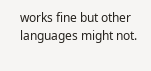works fine but other languages might not.